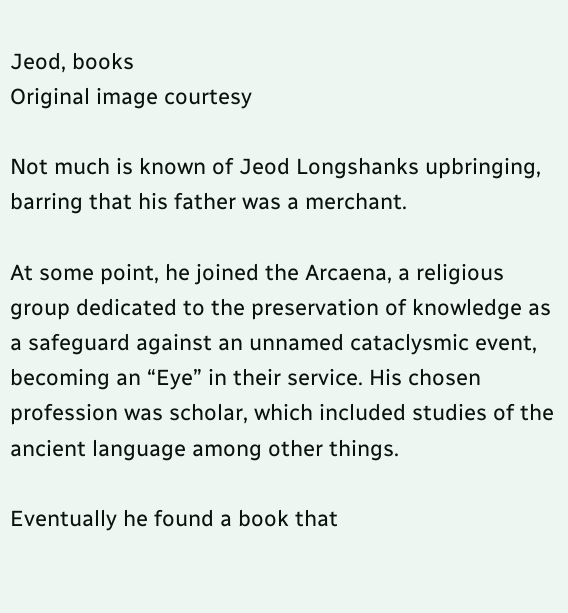Jeod, books
Original image courtesy

Not much is known of Jeod Longshanks upbringing, barring that his father was a merchant.

At some point, he joined the Arcaena, a religious group dedicated to the preservation of knowledge as a safeguard against an unnamed cataclysmic event, becoming an “Eye” in their service. His chosen profession was scholar, which included studies of the ancient language among other things.

Eventually he found a book that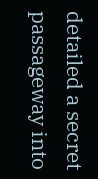detailed a secret passageway into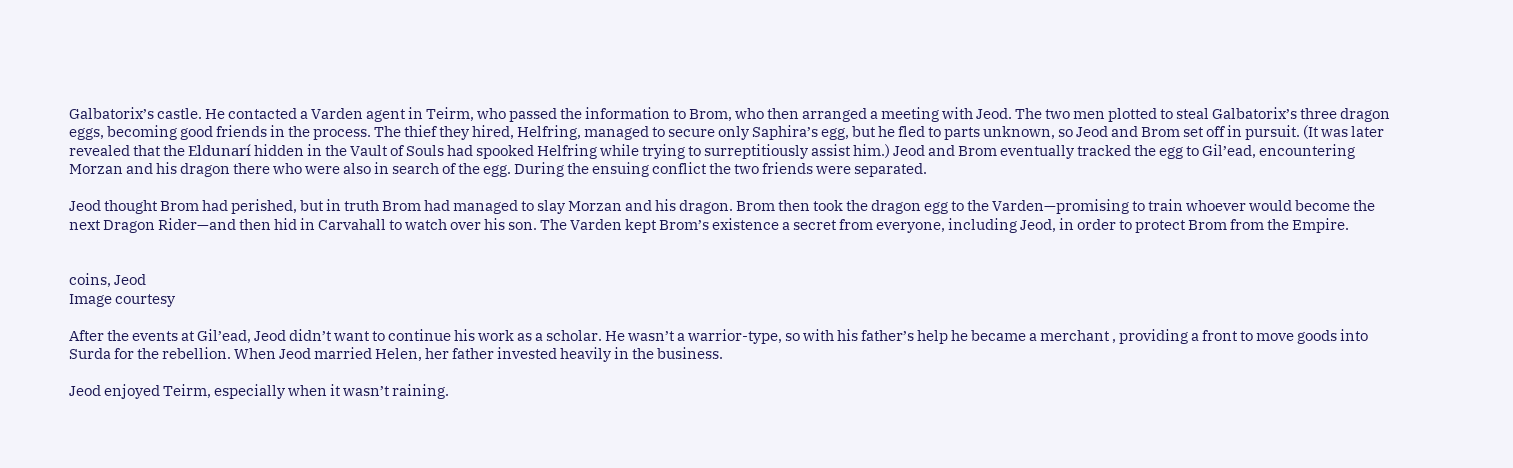Galbatorix’s castle. He contacted a Varden agent in Teirm, who passed the information to Brom, who then arranged a meeting with Jeod. The two men plotted to steal Galbatorix’s three dragon eggs, becoming good friends in the process. The thief they hired, Helfring, managed to secure only Saphira’s egg, but he fled to parts unknown, so Jeod and Brom set off in pursuit. (It was later revealed that the Eldunarí hidden in the Vault of Souls had spooked Helfring while trying to surreptitiously assist him.) Jeod and Brom eventually tracked the egg to Gil’ead, encountering Morzan and his dragon there who were also in search of the egg. During the ensuing conflict the two friends were separated.

Jeod thought Brom had perished, but in truth Brom had managed to slay Morzan and his dragon. Brom then took the dragon egg to the Varden—promising to train whoever would become the next Dragon Rider—and then hid in Carvahall to watch over his son. The Varden kept Brom’s existence a secret from everyone, including Jeod, in order to protect Brom from the Empire.


coins, Jeod
Image courtesy

After the events at Gil’ead, Jeod didn’t want to continue his work as a scholar. He wasn’t a warrior-type, so with his father’s help he became a merchant , providing a front to move goods into Surda for the rebellion. When Jeod married Helen, her father invested heavily in the business.

Jeod enjoyed Teirm, especially when it wasn’t raining.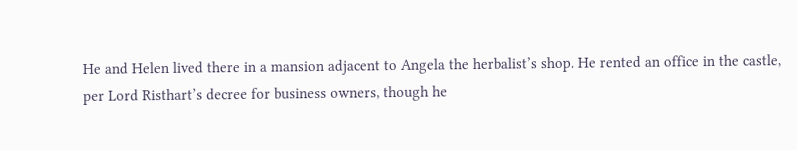He and Helen lived there in a mansion adjacent to Angela the herbalist’s shop. He rented an office in the castle, per Lord Risthart’s decree for business owners, though he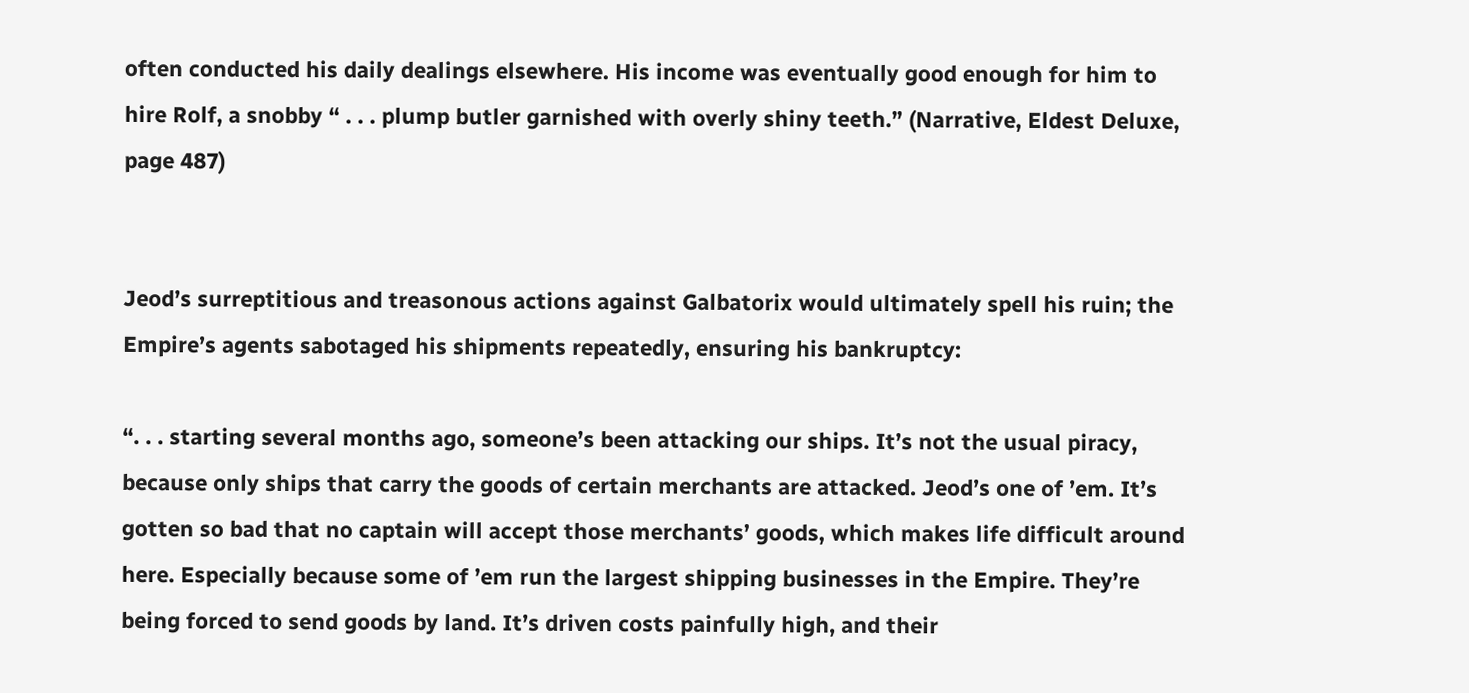often conducted his daily dealings elsewhere. His income was eventually good enough for him to hire Rolf, a snobby “ . . . plump butler garnished with overly shiny teeth.” (Narrative, Eldest Deluxe, page 487)


Jeod’s surreptitious and treasonous actions against Galbatorix would ultimately spell his ruin; the Empire’s agents sabotaged his shipments repeatedly, ensuring his bankruptcy:

“. . . starting several months ago, someone’s been attacking our ships. It’s not the usual piracy, because only ships that carry the goods of certain merchants are attacked. Jeod’s one of ’em. It’s gotten so bad that no captain will accept those merchants’ goods, which makes life difficult around here. Especially because some of ’em run the largest shipping businesses in the Empire. They’re being forced to send goods by land. It’s driven costs painfully high, and their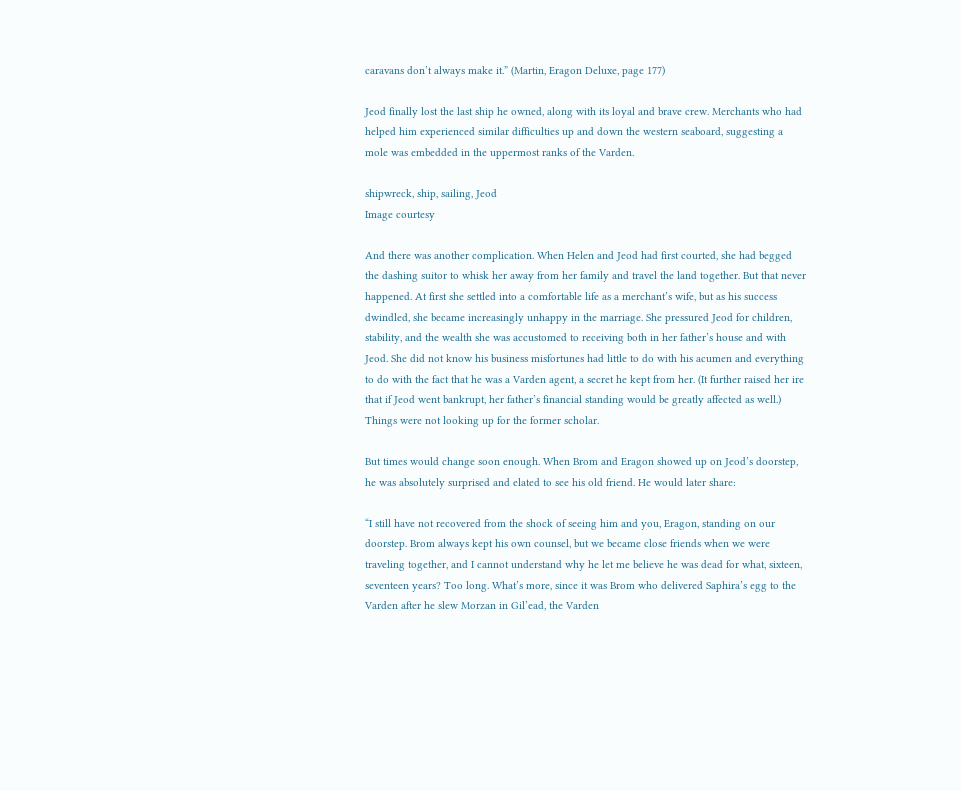caravans don’t always make it.” (Martin, Eragon Deluxe, page 177)

Jeod finally lost the last ship he owned, along with its loyal and brave crew. Merchants who had helped him experienced similar difficulties up and down the western seaboard, suggesting a mole was embedded in the uppermost ranks of the Varden.

shipwreck, ship, sailing, Jeod
Image courtesy

And there was another complication. When Helen and Jeod had first courted, she had begged the dashing suitor to whisk her away from her family and travel the land together. But that never happened. At first she settled into a comfortable life as a merchant’s wife, but as his success dwindled, she became increasingly unhappy in the marriage. She pressured Jeod for children, stability, and the wealth she was accustomed to receiving both in her father’s house and with Jeod. She did not know his business misfortunes had little to do with his acumen and everything to do with the fact that he was a Varden agent, a secret he kept from her. (It further raised her ire that if Jeod went bankrupt, her father’s financial standing would be greatly affected as well.) Things were not looking up for the former scholar.

But times would change soon enough. When Brom and Eragon showed up on Jeod’s doorstep, he was absolutely surprised and elated to see his old friend. He would later share:

“I still have not recovered from the shock of seeing him and you, Eragon, standing on our doorstep. Brom always kept his own counsel, but we became close friends when we were traveling together, and I cannot understand why he let me believe he was dead for what, sixteen, seventeen years? Too long. What’s more, since it was Brom who delivered Saphira’s egg to the Varden after he slew Morzan in Gil’ead, the Varden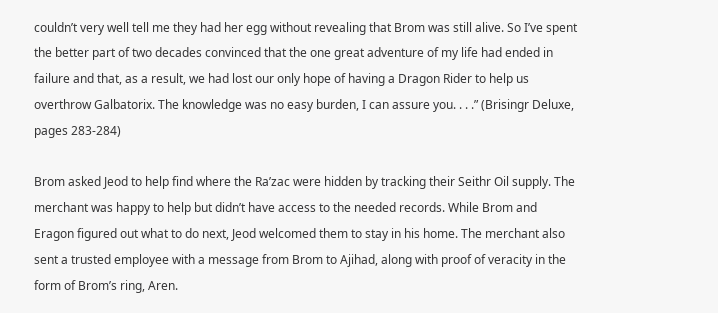couldn’t very well tell me they had her egg without revealing that Brom was still alive. So I’ve spent the better part of two decades convinced that the one great adventure of my life had ended in failure and that, as a result, we had lost our only hope of having a Dragon Rider to help us overthrow Galbatorix. The knowledge was no easy burden, I can assure you. . . .” (Brisingr Deluxe, pages 283-284)

Brom asked Jeod to help find where the Ra’zac were hidden by tracking their Seithr Oil supply. The merchant was happy to help but didn’t have access to the needed records. While Brom and Eragon figured out what to do next, Jeod welcomed them to stay in his home. The merchant also sent a trusted employee with a message from Brom to Ajihad, along with proof of veracity in the form of Brom’s ring, Aren.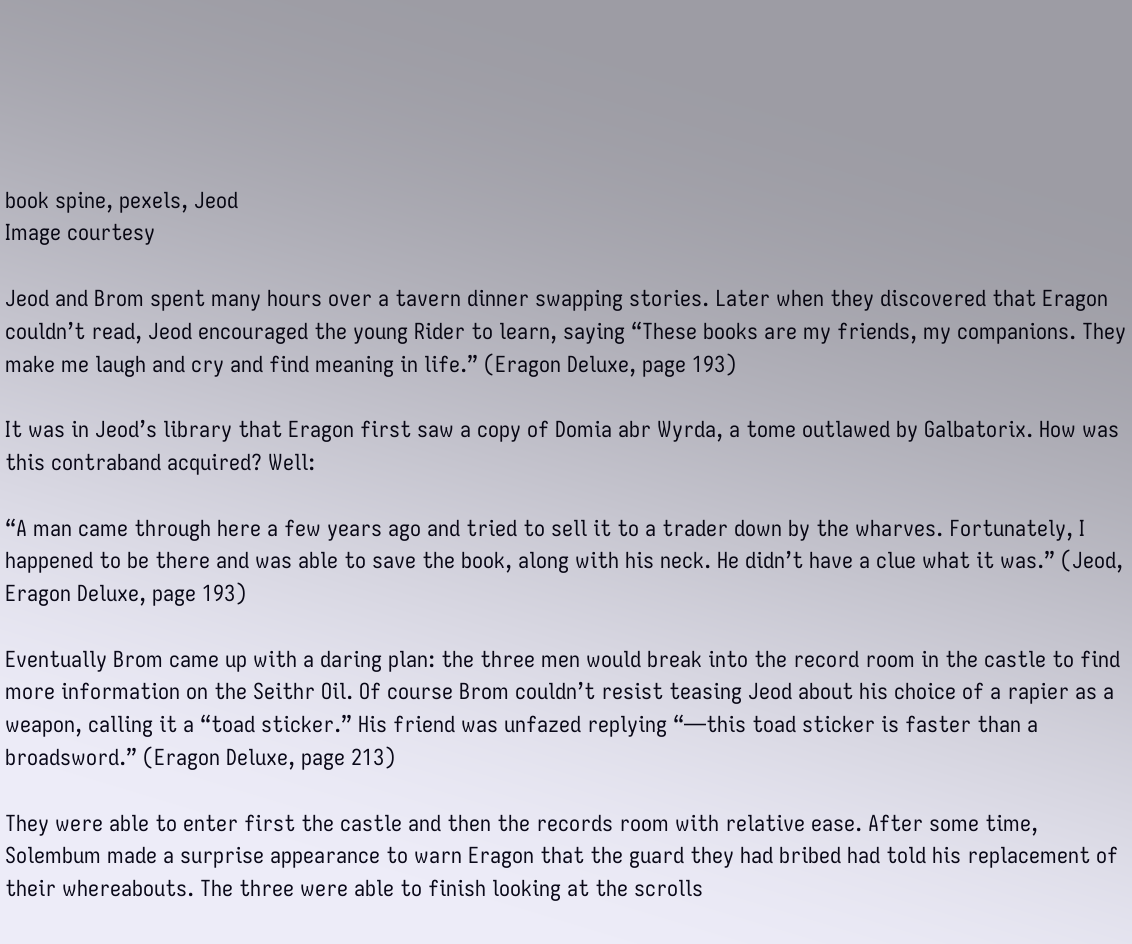book spine, pexels, Jeod
Image courtesy

Jeod and Brom spent many hours over a tavern dinner swapping stories. Later when they discovered that Eragon couldn’t read, Jeod encouraged the young Rider to learn, saying “These books are my friends, my companions. They make me laugh and cry and find meaning in life.” (Eragon Deluxe, page 193)

It was in Jeod’s library that Eragon first saw a copy of Domia abr Wyrda, a tome outlawed by Galbatorix. How was this contraband acquired? Well:

“A man came through here a few years ago and tried to sell it to a trader down by the wharves. Fortunately, I happened to be there and was able to save the book, along with his neck. He didn’t have a clue what it was.” (Jeod, Eragon Deluxe, page 193)

Eventually Brom came up with a daring plan: the three men would break into the record room in the castle to find more information on the Seithr Oil. Of course Brom couldn’t resist teasing Jeod about his choice of a rapier as a weapon, calling it a “toad sticker.” His friend was unfazed replying “—this toad sticker is faster than a broadsword.” (Eragon Deluxe, page 213)

They were able to enter first the castle and then the records room with relative ease. After some time, Solembum made a surprise appearance to warn Eragon that the guard they had bribed had told his replacement of their whereabouts. The three were able to finish looking at the scrolls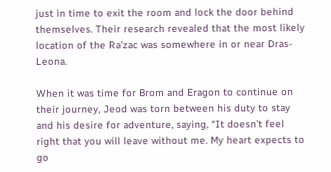just in time to exit the room and lock the door behind themselves. Their research revealed that the most likely location of the Ra’zac was somewhere in or near Dras-Leona.

When it was time for Brom and Eragon to continue on their journey, Jeod was torn between his duty to stay and his desire for adventure, saying, “It doesn’t feel right that you will leave without me. My heart expects to go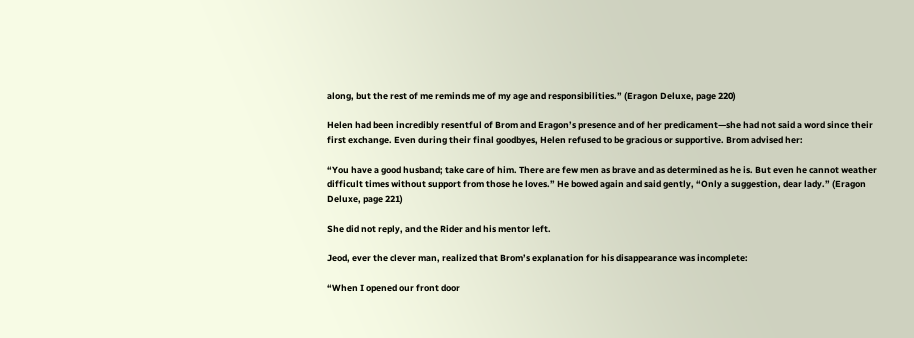along, but the rest of me reminds me of my age and responsibilities.” (Eragon Deluxe, page 220)

Helen had been incredibly resentful of Brom and Eragon’s presence and of her predicament—she had not said a word since their first exchange. Even during their final goodbyes, Helen refused to be gracious or supportive. Brom advised her:

“You have a good husband; take care of him. There are few men as brave and as determined as he is. But even he cannot weather difficult times without support from those he loves.” He bowed again and said gently, “Only a suggestion, dear lady.” (Eragon Deluxe, page 221)

She did not reply, and the Rider and his mentor left.

Jeod, ever the clever man, realized that Brom’s explanation for his disappearance was incomplete:

“When I opened our front door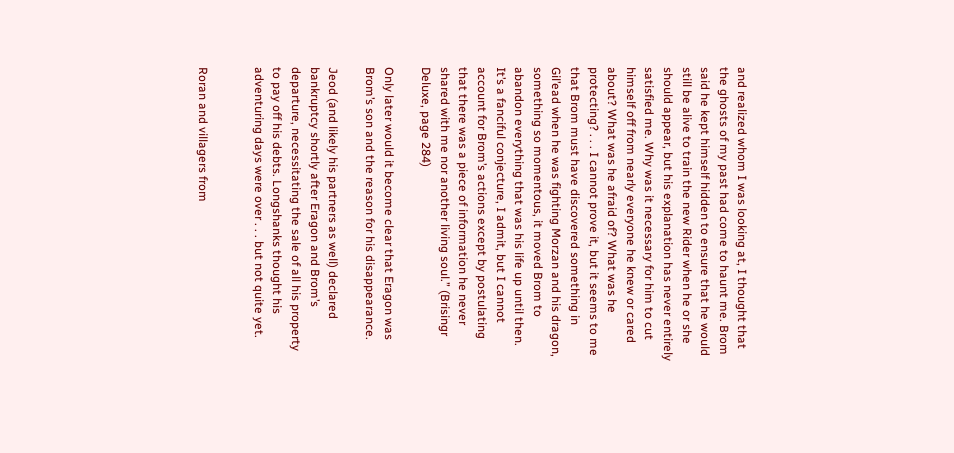and realized whom I was looking at, I thought that the ghosts of my past had come to haunt me. Brom said he kept himself hidden to ensure that he would still be alive to train the new Rider when he or she should appear, but his explanation has never entirely satisfied me. Why was it necessary for him to cut himself off from nearly everyone he knew or cared about? What was he afraid of? What was he protecting? . . . I cannot prove it, but it seems to me that Brom must have discovered something in Gil’ead when he was fighting Morzan and his dragon, something so momentous, it moved Brom to abandon everything that was his life up until then. It’s a fanciful conjecture, I admit, but I cannot account for Brom’s actions except by postulating that there was a piece of information he never shared with me nor another living soul.” (Brisingr Deluxe, page 284)

Only later would it become clear that Eragon was Brom’s son and the reason for his disappearance.

Jeod (and likely his partners as well) declared bankruptcy shortly after Eragon and Brom’s departure, necessitating the sale of all his property to pay off his debts. Longshanks thought his adventuring days were over . . . but not quite yet.


Roran and villagers from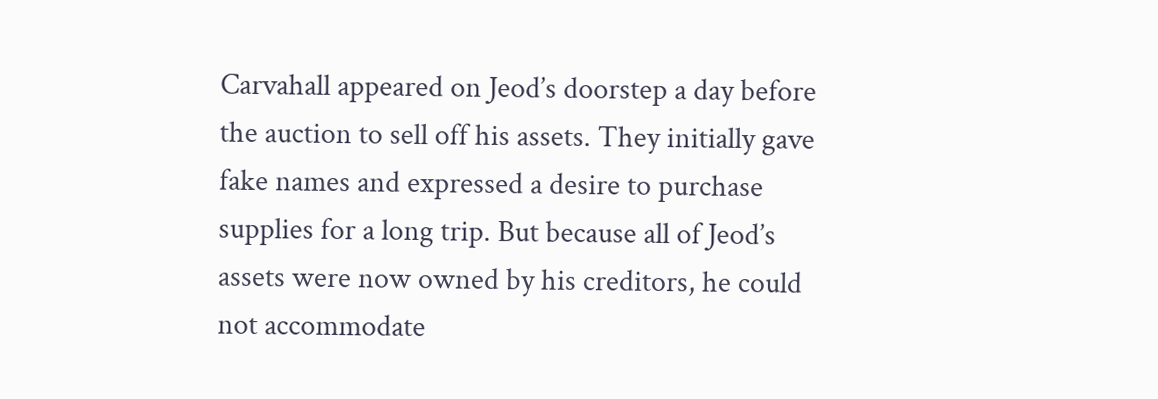Carvahall appeared on Jeod’s doorstep a day before the auction to sell off his assets. They initially gave fake names and expressed a desire to purchase supplies for a long trip. But because all of Jeod’s assets were now owned by his creditors, he could not accommodate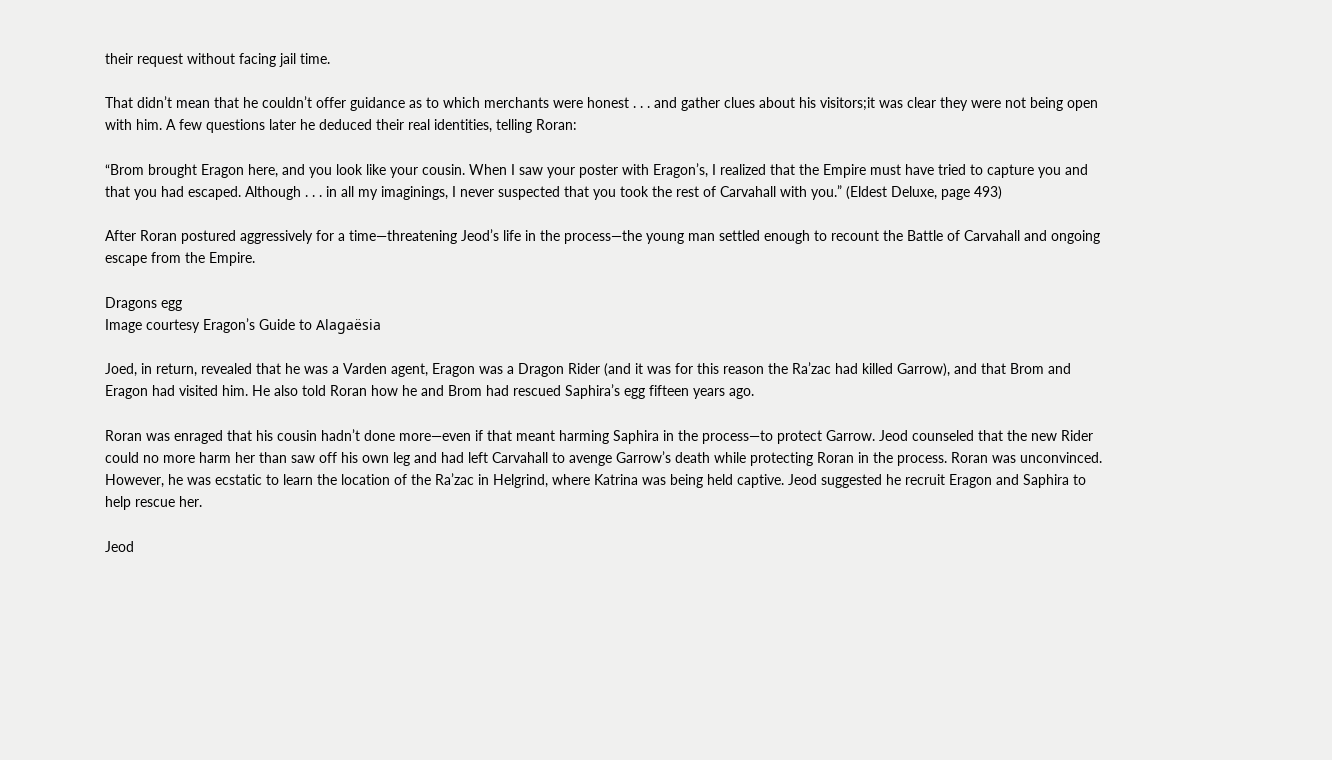their request without facing jail time.

That didn’t mean that he couldn’t offer guidance as to which merchants were honest . . . and gather clues about his visitors;it was clear they were not being open with him. A few questions later he deduced their real identities, telling Roran:

“Brom brought Eragon here, and you look like your cousin. When I saw your poster with Eragon’s, I realized that the Empire must have tried to capture you and that you had escaped. Although . . . in all my imaginings, I never suspected that you took the rest of Carvahall with you.” (Eldest Deluxe, page 493)

After Roran postured aggressively for a time—threatening Jeod’s life in the process—the young man settled enough to recount the Battle of Carvahall and ongoing escape from the Empire.

Dragons egg
Image courtesy Eragon’s Guide to Alagaësia

Joed, in return, revealed that he was a Varden agent, Eragon was a Dragon Rider (and it was for this reason the Ra’zac had killed Garrow), and that Brom and Eragon had visited him. He also told Roran how he and Brom had rescued Saphira’s egg fifteen years ago.

Roran was enraged that his cousin hadn’t done more—even if that meant harming Saphira in the process—to protect Garrow. Jeod counseled that the new Rider could no more harm her than saw off his own leg and had left Carvahall to avenge Garrow’s death while protecting Roran in the process. Roran was unconvinced. However, he was ecstatic to learn the location of the Ra’zac in Helgrind, where Katrina was being held captive. Jeod suggested he recruit Eragon and Saphira to help rescue her.

Jeod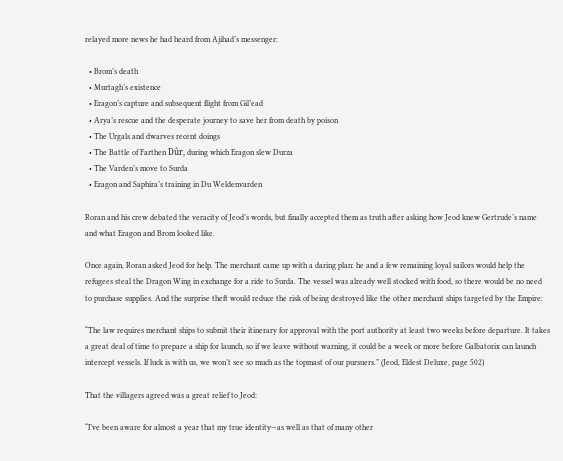relayed more news he had heard from Ajihad’s messenger:

  • Brom’s death
  • Murtagh’s existence
  • Eragon’s capture and subsequent flight from Gil’ead
  • Arya’s rescue and the desperate journey to save her from death by poison
  • The Urgals and dwarves recent doings
  • The Battle of Farthen Dûr, during which Eragon slew Durza
  • The Varden’s move to Surda
  • Eragon and Saphira’s training in Du Weldenvarden

Roran and his crew debated the veracity of Jeod’s words, but finally accepted them as truth after asking how Jeod knew Gertrude’s name and what Eragon and Brom looked like.

Once again, Roran asked Jeod for help. The merchant came up with a daring plan: he and a few remaining loyal sailors would help the refugees steal the Dragon Wing in exchange for a ride to Surda. The vessel was already well stocked with food, so there would be no need to purchase supplies. And the surprise theft would reduce the risk of being destroyed like the other merchant ships targeted by the Empire:

“The law requires merchant ships to submit their itinerary for approval with the port authority at least two weeks before departure. It takes a great deal of time to prepare a ship for launch, so if we leave without warning, it could be a week or more before Galbatorix can launch intercept vessels. If luck is with us, we won’t see so much as the topmast of our pursuers.” (Jeod, Eldest Deluxe, page 502)

That the villagers agreed was a great relief to Jeod:

“I’ve been aware for almost a year that my true identity—as well as that of many other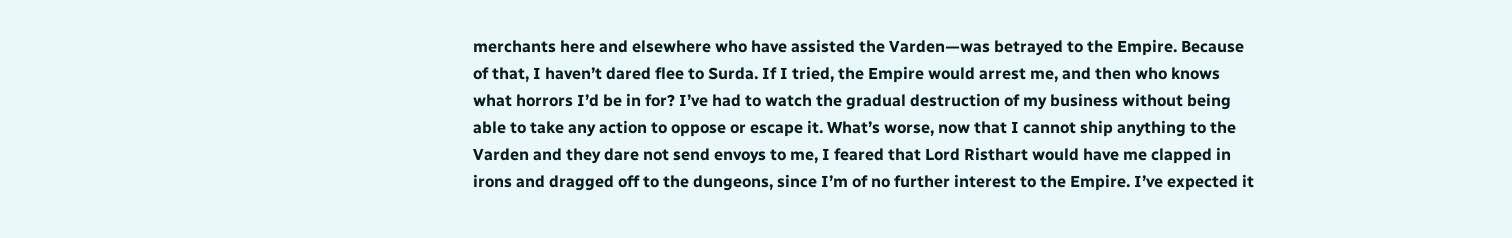merchants here and elsewhere who have assisted the Varden—was betrayed to the Empire. Because of that, I haven’t dared flee to Surda. If I tried, the Empire would arrest me, and then who knows what horrors I’d be in for? I’ve had to watch the gradual destruction of my business without being able to take any action to oppose or escape it. What’s worse, now that I cannot ship anything to the Varden and they dare not send envoys to me, I feared that Lord Risthart would have me clapped in irons and dragged off to the dungeons, since I’m of no further interest to the Empire. I’ve expected it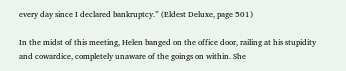every day since I declared bankruptcy.” (Eldest Deluxe, page 501)

In the midst of this meeting, Helen banged on the office door, railing at his stupidity and cowardice, completely unaware of the goings on within. She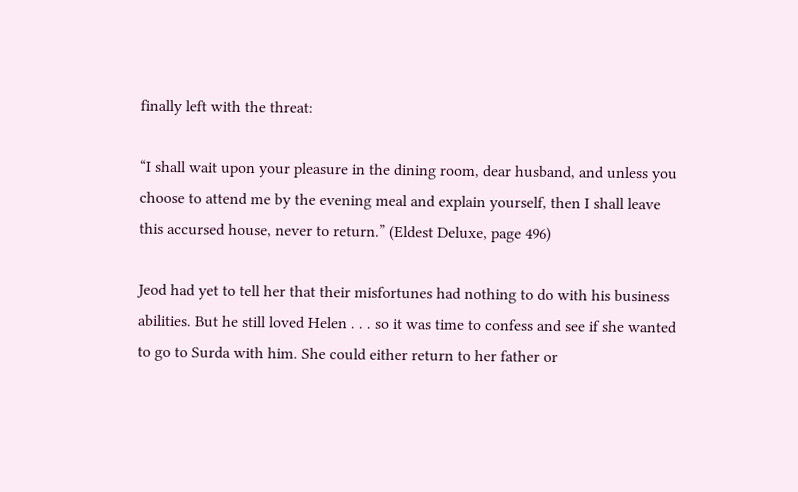finally left with the threat:

“I shall wait upon your pleasure in the dining room, dear husband, and unless you choose to attend me by the evening meal and explain yourself, then I shall leave this accursed house, never to return.” (Eldest Deluxe, page 496)

Jeod had yet to tell her that their misfortunes had nothing to do with his business abilities. But he still loved Helen . . . so it was time to confess and see if she wanted to go to Surda with him. She could either return to her father or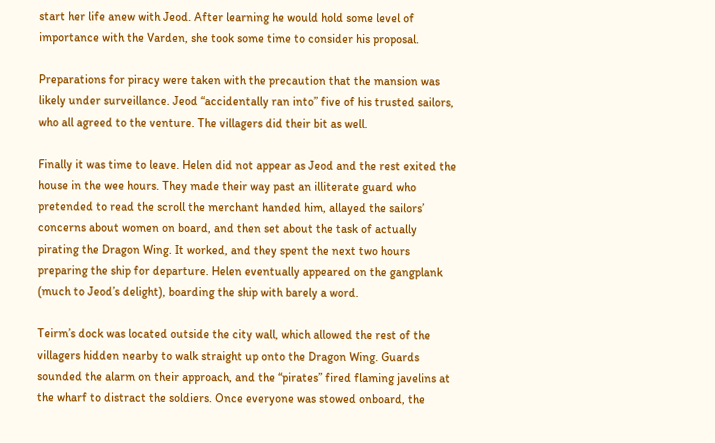start her life anew with Jeod. After learning he would hold some level of importance with the Varden, she took some time to consider his proposal.

Preparations for piracy were taken with the precaution that the mansion was likely under surveillance. Jeod “accidentally ran into” five of his trusted sailors, who all agreed to the venture. The villagers did their bit as well.

Finally it was time to leave. Helen did not appear as Jeod and the rest exited the house in the wee hours. They made their way past an illiterate guard who pretended to read the scroll the merchant handed him, allayed the sailors’ concerns about women on board, and then set about the task of actually pirating the Dragon Wing. It worked, and they spent the next two hours preparing the ship for departure. Helen eventually appeared on the gangplank (much to Jeod’s delight), boarding the ship with barely a word.

Teirm’s dock was located outside the city wall, which allowed the rest of the villagers hidden nearby to walk straight up onto the Dragon Wing. Guards sounded the alarm on their approach, and the “pirates” fired flaming javelins at the wharf to distract the soldiers. Once everyone was stowed onboard, the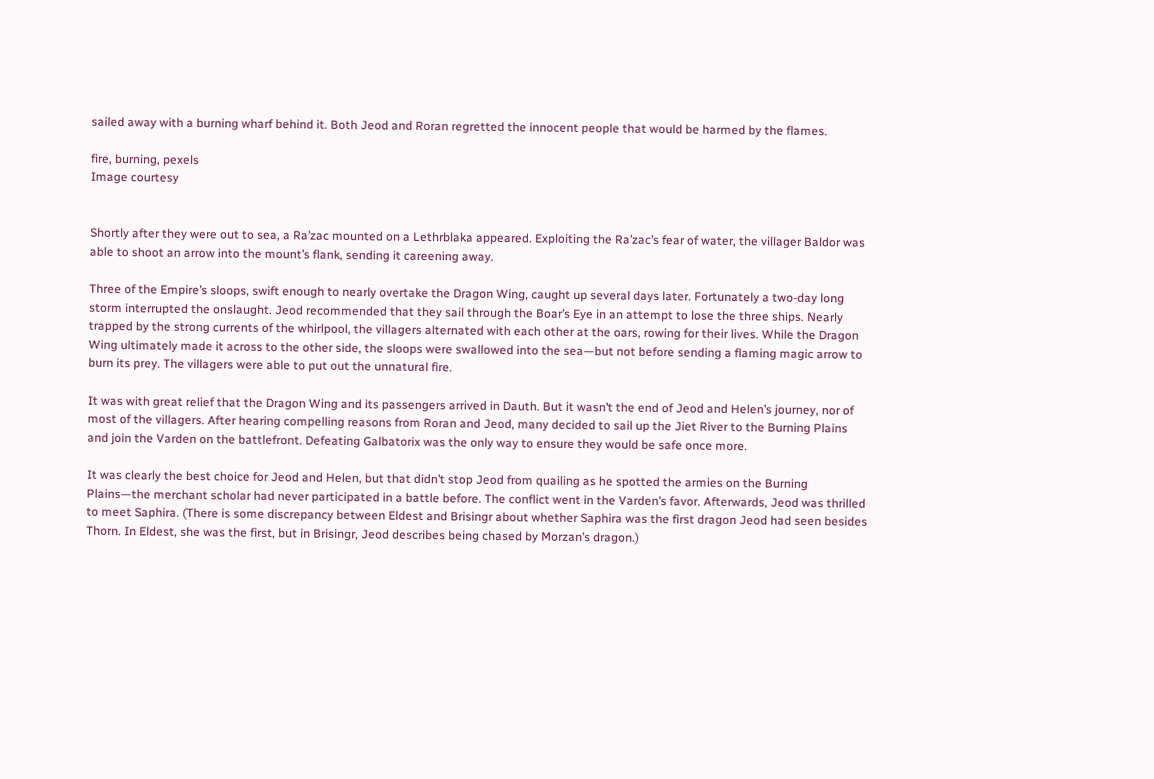sailed away with a burning wharf behind it. Both Jeod and Roran regretted the innocent people that would be harmed by the flames.

fire, burning, pexels
Image courtesy


Shortly after they were out to sea, a Ra’zac mounted on a Lethrblaka appeared. Exploiting the Ra’zac’s fear of water, the villager Baldor was able to shoot an arrow into the mount’s flank, sending it careening away.

Three of the Empire’s sloops, swift enough to nearly overtake the Dragon Wing, caught up several days later. Fortunately a two-day long storm interrupted the onslaught. Jeod recommended that they sail through the Boar’s Eye in an attempt to lose the three ships. Nearly trapped by the strong currents of the whirlpool, the villagers alternated with each other at the oars, rowing for their lives. While the Dragon Wing ultimately made it across to the other side, the sloops were swallowed into the sea—but not before sending a flaming magic arrow to burn its prey. The villagers were able to put out the unnatural fire.

It was with great relief that the Dragon Wing and its passengers arrived in Dauth. But it wasn’t the end of Jeod and Helen’s journey, nor of most of the villagers. After hearing compelling reasons from Roran and Jeod, many decided to sail up the Jiet River to the Burning Plains and join the Varden on the battlefront. Defeating Galbatorix was the only way to ensure they would be safe once more.

It was clearly the best choice for Jeod and Helen, but that didn’t stop Jeod from quailing as he spotted the armies on the Burning Plains—the merchant scholar had never participated in a battle before. The conflict went in the Varden’s favor. Afterwards, Jeod was thrilled to meet Saphira. (There is some discrepancy between Eldest and Brisingr about whether Saphira was the first dragon Jeod had seen besides Thorn. In Eldest, she was the first, but in Brisingr, Jeod describes being chased by Morzan’s dragon.)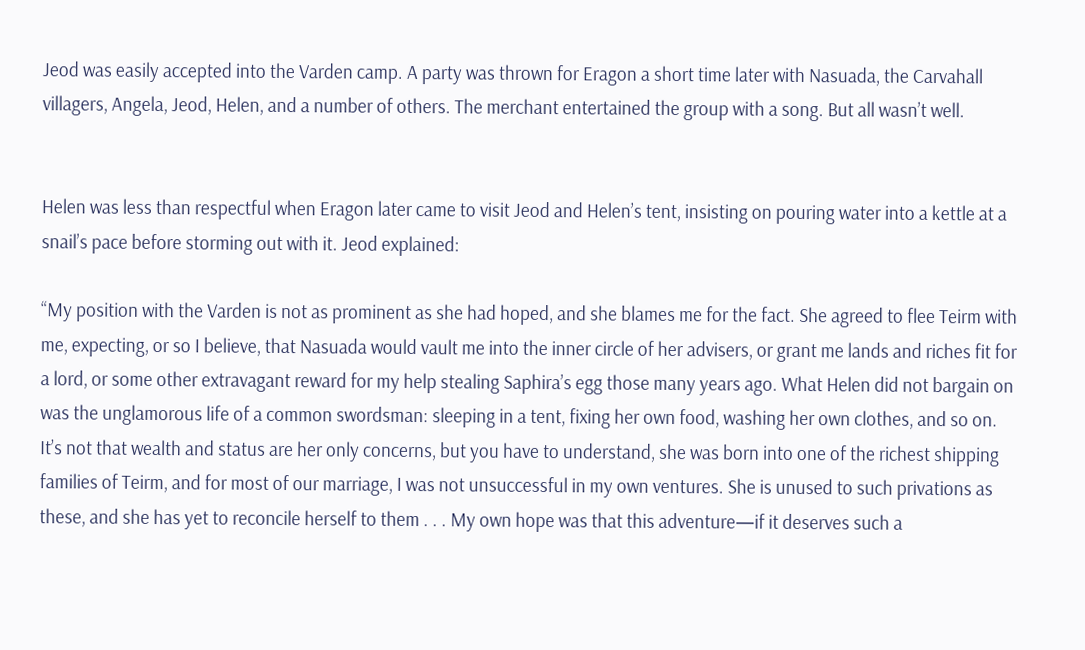Jeod was easily accepted into the Varden camp. A party was thrown for Eragon a short time later with Nasuada, the Carvahall villagers, Angela, Jeod, Helen, and a number of others. The merchant entertained the group with a song. But all wasn’t well.


Helen was less than respectful when Eragon later came to visit Jeod and Helen’s tent, insisting on pouring water into a kettle at a snail’s pace before storming out with it. Jeod explained:

“My position with the Varden is not as prominent as she had hoped, and she blames me for the fact. She agreed to flee Teirm with me, expecting, or so I believe, that Nasuada would vault me into the inner circle of her advisers, or grant me lands and riches fit for a lord, or some other extravagant reward for my help stealing Saphira’s egg those many years ago. What Helen did not bargain on was the unglamorous life of a common swordsman: sleeping in a tent, fixing her own food, washing her own clothes, and so on. It’s not that wealth and status are her only concerns, but you have to understand, she was born into one of the richest shipping families of Teirm, and for most of our marriage, I was not unsuccessful in my own ventures. She is unused to such privations as these, and she has yet to reconcile herself to them . . . My own hope was that this adventure—if it deserves such a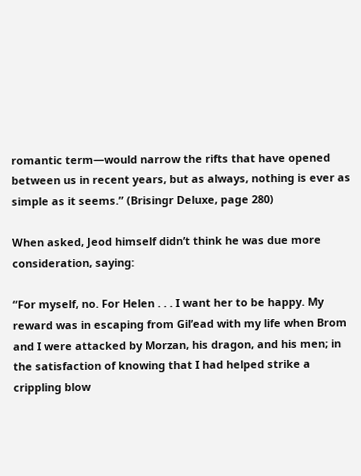romantic term—would narrow the rifts that have opened between us in recent years, but as always, nothing is ever as simple as it seems.” (Brisingr Deluxe, page 280)

When asked, Jeod himself didn’t think he was due more consideration, saying:

“For myself, no. For Helen . . . I want her to be happy. My reward was in escaping from Gil’ead with my life when Brom and I were attacked by Morzan, his dragon, and his men; in the satisfaction of knowing that I had helped strike a crippling blow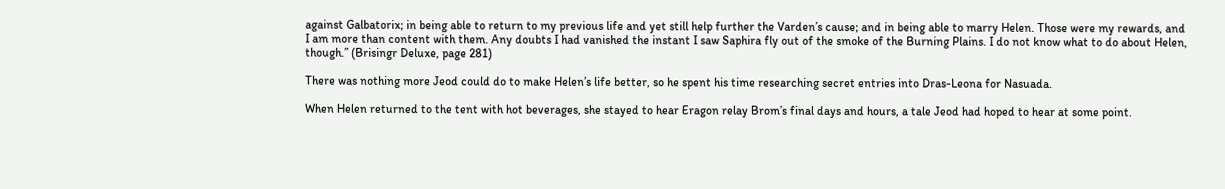against Galbatorix; in being able to return to my previous life and yet still help further the Varden’s cause; and in being able to marry Helen. Those were my rewards, and I am more than content with them. Any doubts I had vanished the instant I saw Saphira fly out of the smoke of the Burning Plains. I do not know what to do about Helen, though.” (Brisingr Deluxe, page 281)

There was nothing more Jeod could do to make Helen’s life better, so he spent his time researching secret entries into Dras-Leona for Nasuada.

When Helen returned to the tent with hot beverages, she stayed to hear Eragon relay Brom’s final days and hours, a tale Jeod had hoped to hear at some point.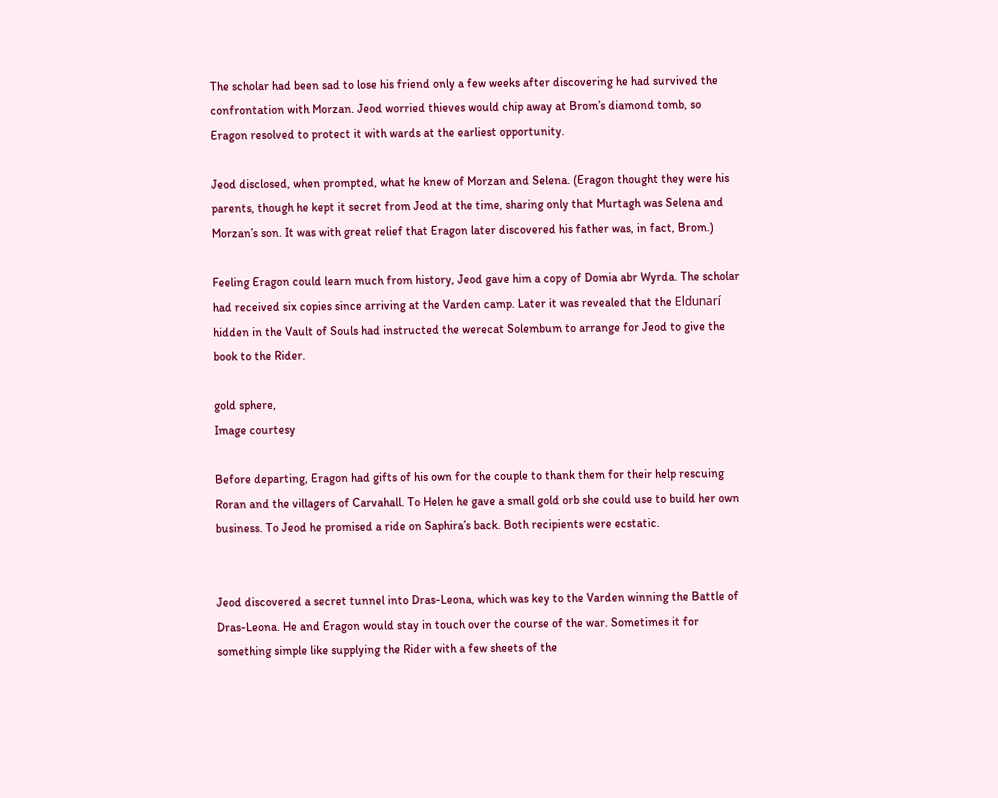The scholar had been sad to lose his friend only a few weeks after discovering he had survived the confrontation with Morzan. Jeod worried thieves would chip away at Brom’s diamond tomb, so Eragon resolved to protect it with wards at the earliest opportunity.

Jeod disclosed, when prompted, what he knew of Morzan and Selena. (Eragon thought they were his parents, though he kept it secret from Jeod at the time, sharing only that Murtagh was Selena and Morzan’s son. It was with great relief that Eragon later discovered his father was, in fact, Brom.)

Feeling Eragon could learn much from history, Jeod gave him a copy of Domia abr Wyrda. The scholar had received six copies since arriving at the Varden camp. Later it was revealed that the Eldunarí hidden in the Vault of Souls had instructed the werecat Solembum to arrange for Jeod to give the book to the Rider.

gold sphere,
Image courtesy

Before departing, Eragon had gifts of his own for the couple to thank them for their help rescuing Roran and the villagers of Carvahall. To Helen he gave a small gold orb she could use to build her own business. To Jeod he promised a ride on Saphira’s back. Both recipients were ecstatic.


Jeod discovered a secret tunnel into Dras-Leona, which was key to the Varden winning the Battle of Dras-Leona. He and Eragon would stay in touch over the course of the war. Sometimes it for something simple like supplying the Rider with a few sheets of the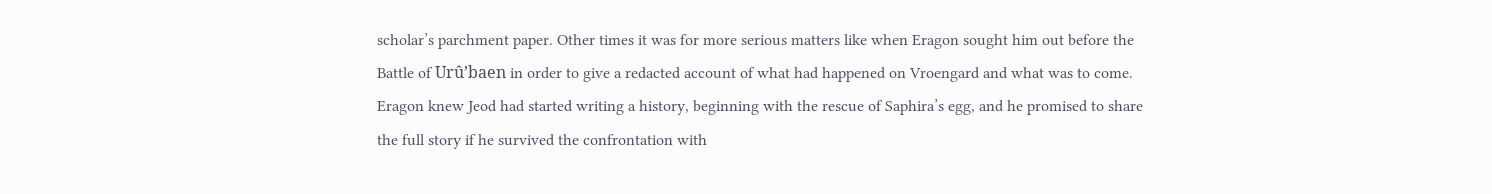scholar’s parchment paper. Other times it was for more serious matters like when Eragon sought him out before the Battle of Urû’baen in order to give a redacted account of what had happened on Vroengard and what was to come. Eragon knew Jeod had started writing a history, beginning with the rescue of Saphira’s egg, and he promised to share the full story if he survived the confrontation with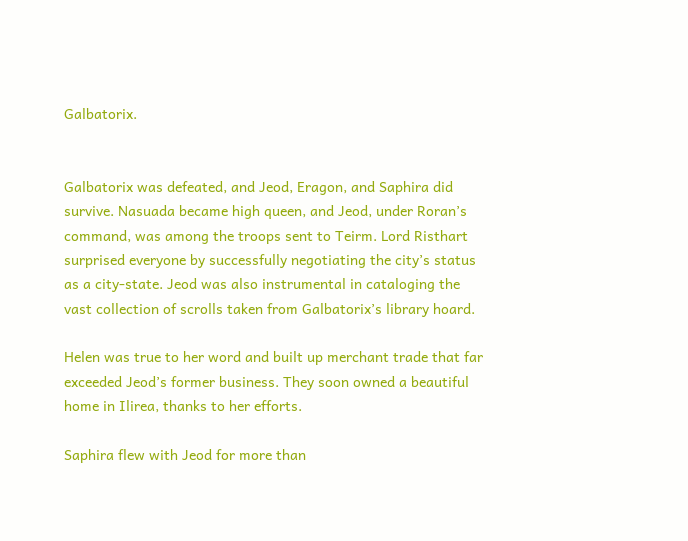Galbatorix.


Galbatorix was defeated, and Jeod, Eragon, and Saphira did survive. Nasuada became high queen, and Jeod, under Roran’s command, was among the troops sent to Teirm. Lord Risthart surprised everyone by successfully negotiating the city’s status as a city-state. Jeod was also instrumental in cataloging the vast collection of scrolls taken from Galbatorix’s library hoard.

Helen was true to her word and built up merchant trade that far exceeded Jeod’s former business. They soon owned a beautiful home in Ilirea, thanks to her efforts.

Saphira flew with Jeod for more than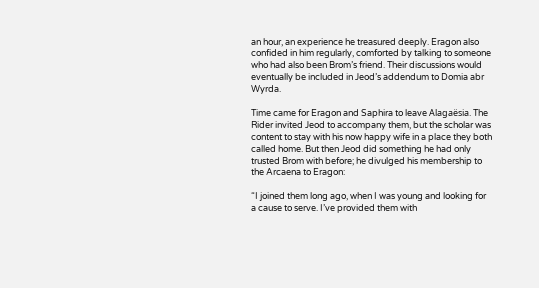an hour, an experience he treasured deeply. Eragon also confided in him regularly, comforted by talking to someone who had also been Brom’s friend. Their discussions would eventually be included in Jeod’s addendum to Domia abr Wyrda.

Time came for Eragon and Saphira to leave Alagaësia. The Rider invited Jeod to accompany them, but the scholar was content to stay with his now happy wife in a place they both called home. But then Jeod did something he had only trusted Brom with before; he divulged his membership to the Arcaena to Eragon:

“I joined them long ago, when I was young and looking for a cause to serve. I’ve provided them with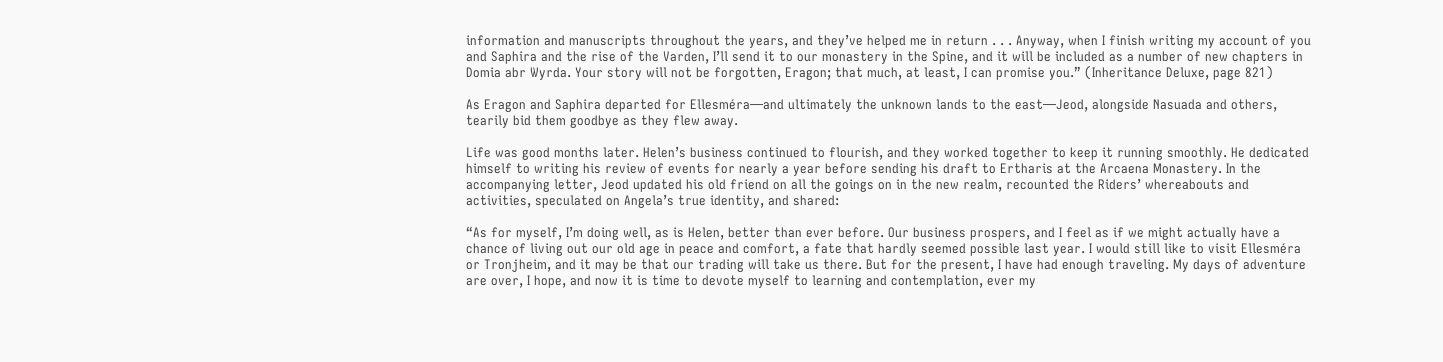information and manuscripts throughout the years, and they’ve helped me in return . . . Anyway, when I finish writing my account of you and Saphira and the rise of the Varden, I’ll send it to our monastery in the Spine, and it will be included as a number of new chapters in Domia abr Wyrda. Your story will not be forgotten, Eragon; that much, at least, I can promise you.” (Inheritance Deluxe, page 821)

As Eragon and Saphira departed for Ellesméra—and ultimately the unknown lands to the east—Jeod, alongside Nasuada and others, tearily bid them goodbye as they flew away.

Life was good months later. Helen’s business continued to flourish, and they worked together to keep it running smoothly. He dedicated himself to writing his review of events for nearly a year before sending his draft to Ertharis at the Arcaena Monastery. In the accompanying letter, Jeod updated his old friend on all the goings on in the new realm, recounted the Riders’ whereabouts and activities, speculated on Angela’s true identity, and shared:

“As for myself, I’m doing well, as is Helen, better than ever before. Our business prospers, and I feel as if we might actually have a chance of living out our old age in peace and comfort, a fate that hardly seemed possible last year. I would still like to visit Ellesméra or Tronjheim, and it may be that our trading will take us there. But for the present, I have had enough traveling. My days of adventure are over, I hope, and now it is time to devote myself to learning and contemplation, ever my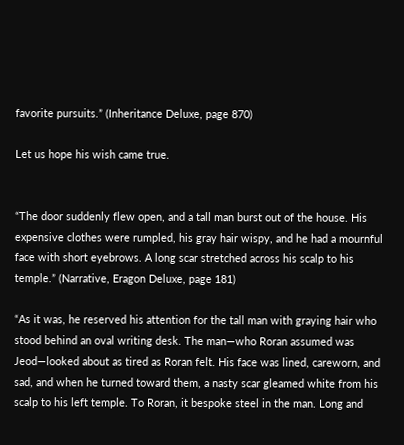favorite pursuits.” (Inheritance Deluxe, page 870)

Let us hope his wish came true.


“The door suddenly flew open, and a tall man burst out of the house. His expensive clothes were rumpled, his gray hair wispy, and he had a mournful face with short eyebrows. A long scar stretched across his scalp to his temple.” (Narrative, Eragon Deluxe, page 181)

“As it was, he reserved his attention for the tall man with graying hair who stood behind an oval writing desk. The man—who Roran assumed was Jeod—looked about as tired as Roran felt. His face was lined, careworn, and sad, and when he turned toward them, a nasty scar gleamed white from his scalp to his left temple. To Roran, it bespoke steel in the man. Long and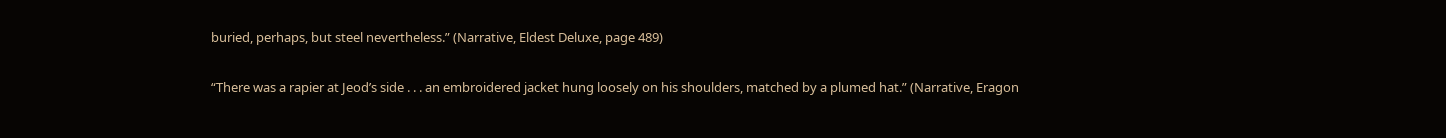buried, perhaps, but steel nevertheless.” (Narrative, Eldest Deluxe, page 489)

“There was a rapier at Jeod’s side . . . an embroidered jacket hung loosely on his shoulders, matched by a plumed hat.” (Narrative, Eragon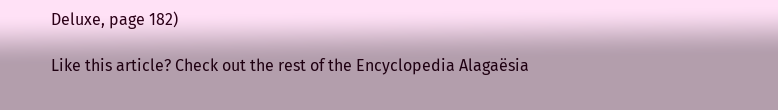Deluxe, page 182)

Like this article? Check out the rest of the Encyclopedia Alagaësia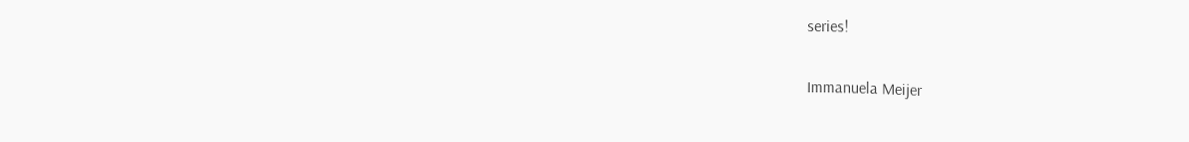series!

Immanuela Meijer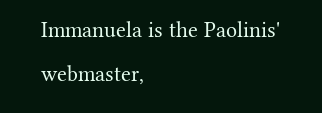Immanuela is the Paolinis' webmaster,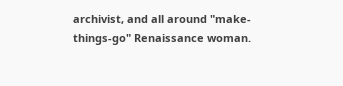archivist, and all around "make-things-go" Renaissance woman.